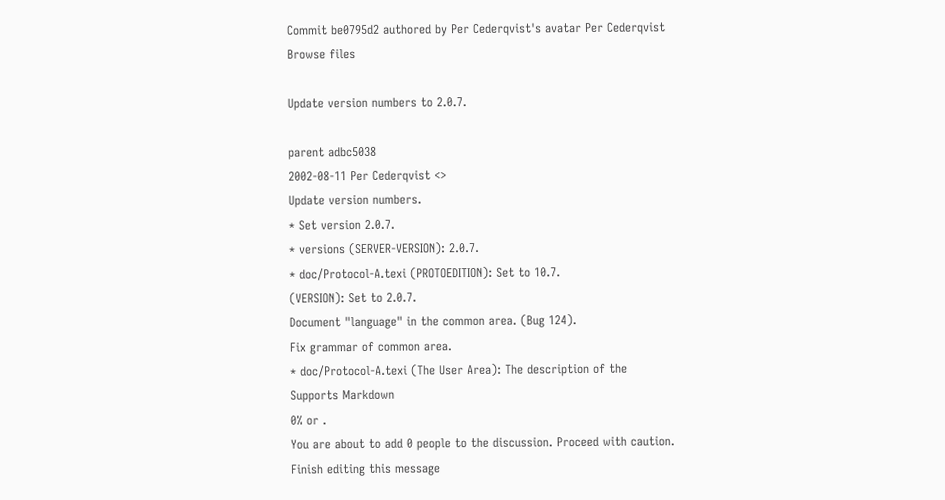Commit be0795d2 authored by Per Cederqvist's avatar Per Cederqvist
Browse files

Update version numbers to 2.0.7.

parent adbc5038
2002-08-11 Per Cederqvist <>
Update version numbers.
* Set version 2.0.7.
* versions (SERVER-VERSION): 2.0.7.
* doc/Protocol-A.texi (PROTOEDITION): Set to 10.7.
(VERSION): Set to 2.0.7.
Document "language" in the common area. (Bug 124).
Fix grammar of common area.
* doc/Protocol-A.texi (The User Area): The description of the
Supports Markdown
0% or .
You are about to add 0 people to the discussion. Proceed with caution.
Finish editing this message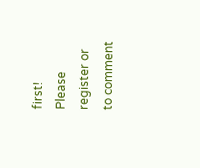first!
Please register or to comment